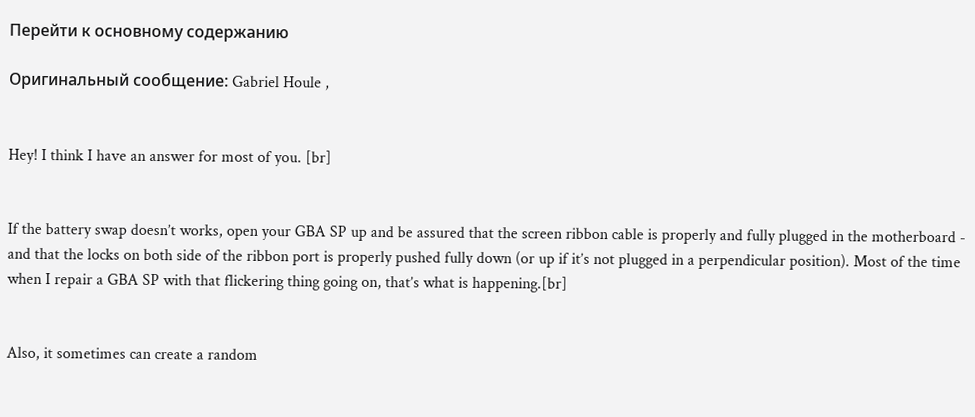Перейти к основному содержанию

Оригинальный сообщение: Gabriel Houle ,


Hey! I think I have an answer for most of you. [br]


If the battery swap doesn’t works, open your GBA SP up and be assured that the screen ribbon cable is properly and fully plugged in the motherboard - and that the locks on both side of the ribbon port is properly pushed fully down (or up if it’s not plugged in a perpendicular position). Most of the time when I repair a GBA SP with that flickering thing going on, that’s what is happening.[br]


Also, it sometimes can create a random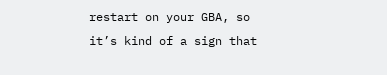restart on your GBA, so it’s kind of a sign that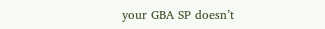your GBA SP doesn’t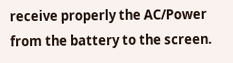receive properly the AC/Power from the battery to the screen.